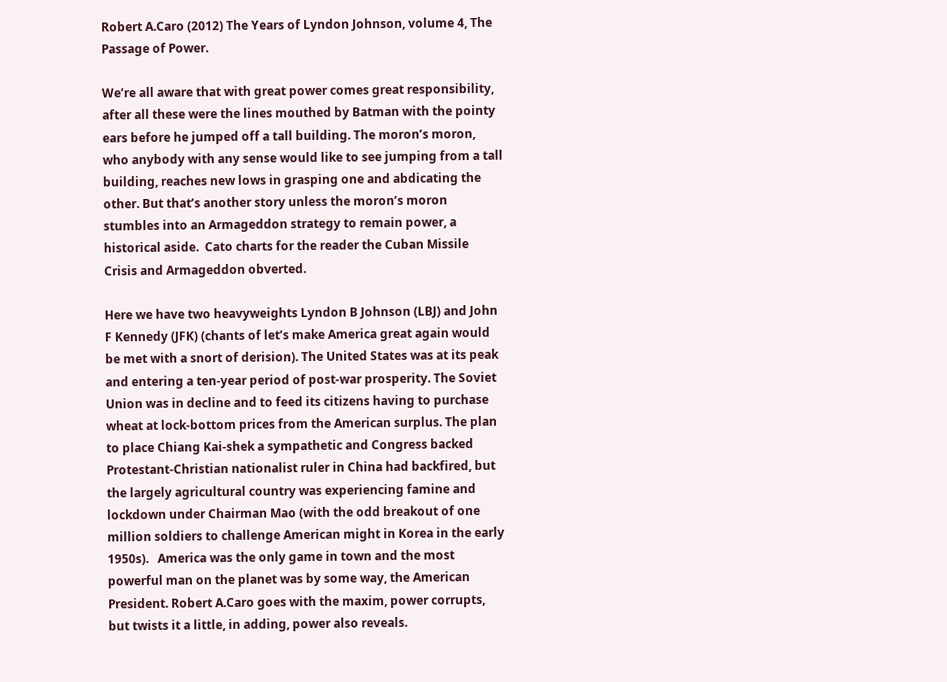Robert A.Caro (2012) The Years of Lyndon Johnson, volume 4, The Passage of Power.

We’re all aware that with great power comes great responsibility, after all these were the lines mouthed by Batman with the pointy ears before he jumped off a tall building. The moron’s moron, who anybody with any sense would like to see jumping from a tall building, reaches new lows in grasping one and abdicating the other. But that’s another story unless the moron’s moron stumbles into an Armageddon strategy to remain power, a historical aside.  Cato charts for the reader the Cuban Missile Crisis and Armageddon obverted.

Here we have two heavyweights Lyndon B Johnson (LBJ) and John F Kennedy (JFK) (chants of let’s make America great again would be met with a snort of derision). The United States was at its peak and entering a ten-year period of post-war prosperity. The Soviet Union was in decline and to feed its citizens having to purchase wheat at lock-bottom prices from the American surplus. The plan to place Chiang Kai-shek a sympathetic and Congress backed Protestant-Christian nationalist ruler in China had backfired, but the largely agricultural country was experiencing famine and lockdown under Chairman Mao (with the odd breakout of one million soldiers to challenge American might in Korea in the early 1950s).   America was the only game in town and the most powerful man on the planet was by some way, the American President. Robert A.Caro goes with the maxim, power corrupts, but twists it a little, in adding, power also reveals.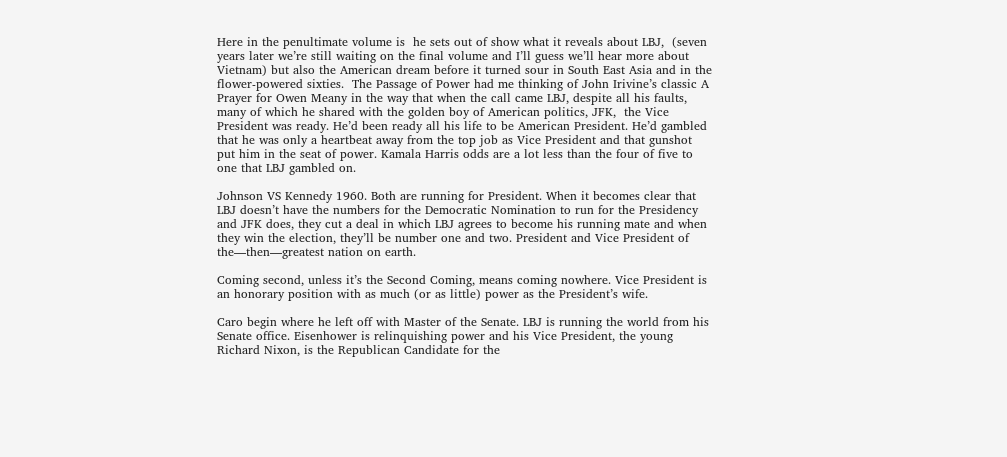Here in the penultimate volume is  he sets out of show what it reveals about LBJ,  (seven years later we’re still waiting on the final volume and I’ll guess we’ll hear more about Vietnam) but also the American dream before it turned sour in South East Asia and in the flower-powered sixties.  The Passage of Power had me thinking of John Irivine’s classic A Prayer for Owen Meany in the way that when the call came LBJ, despite all his faults, many of which he shared with the golden boy of American politics, JFK,  the Vice President was ready. He’d been ready all his life to be American President. He’d gambled that he was only a heartbeat away from the top job as Vice President and that gunshot put him in the seat of power. Kamala Harris odds are a lot less than the four of five to one that LBJ gambled on.

Johnson VS Kennedy 1960. Both are running for President. When it becomes clear that LBJ doesn’t have the numbers for the Democratic Nomination to run for the Presidency and JFK does, they cut a deal in which LBJ agrees to become his running mate and when they win the election, they’ll be number one and two. President and Vice President of the—then—greatest nation on earth.

Coming second, unless it’s the Second Coming, means coming nowhere. Vice President is an honorary position with as much (or as little) power as the President’s wife.

Caro begin where he left off with Master of the Senate. LBJ is running the world from his Senate office. Eisenhower is relinquishing power and his Vice President, the young Richard Nixon, is the Republican Candidate for the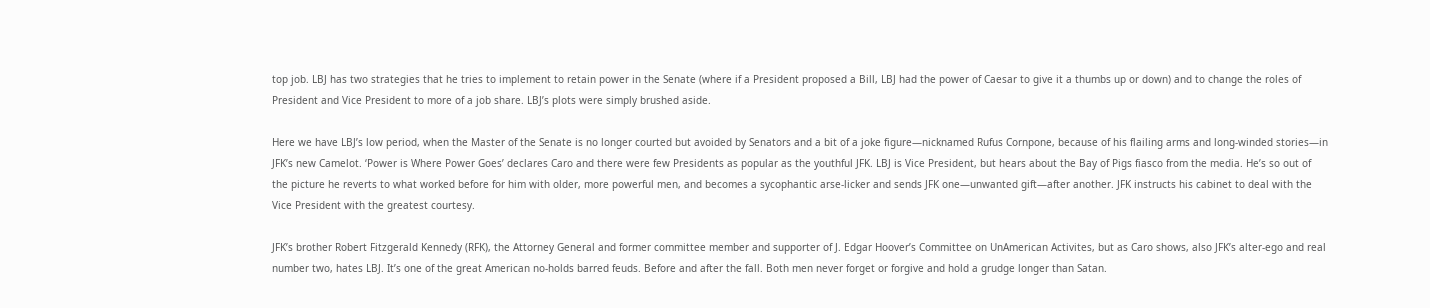top job. LBJ has two strategies that he tries to implement to retain power in the Senate (where if a President proposed a Bill, LBJ had the power of Caesar to give it a thumbs up or down) and to change the roles of President and Vice President to more of a job share. LBJ’s plots were simply brushed aside.

Here we have LBJ’s low period, when the Master of the Senate is no longer courted but avoided by Senators and a bit of a joke figure—nicknamed Rufus Cornpone, because of his flailing arms and long-winded stories—in  JFK’s new Camelot. ‘Power is Where Power Goes’ declares Caro and there were few Presidents as popular as the youthful JFK. LBJ is Vice President, but hears about the Bay of Pigs fiasco from the media. He’s so out of the picture he reverts to what worked before for him with older, more powerful men, and becomes a sycophantic arse-licker and sends JFK one—unwanted gift—after another. JFK instructs his cabinet to deal with the Vice President with the greatest courtesy.

JFK’s brother Robert Fitzgerald Kennedy (RFK), the Attorney General and former committee member and supporter of J. Edgar Hoover’s Committee on UnAmerican Activites, but as Caro shows, also JFK’s alter-ego and real number two, hates LBJ. It’s one of the great American no-holds barred feuds. Before and after the fall. Both men never forget or forgive and hold a grudge longer than Satan.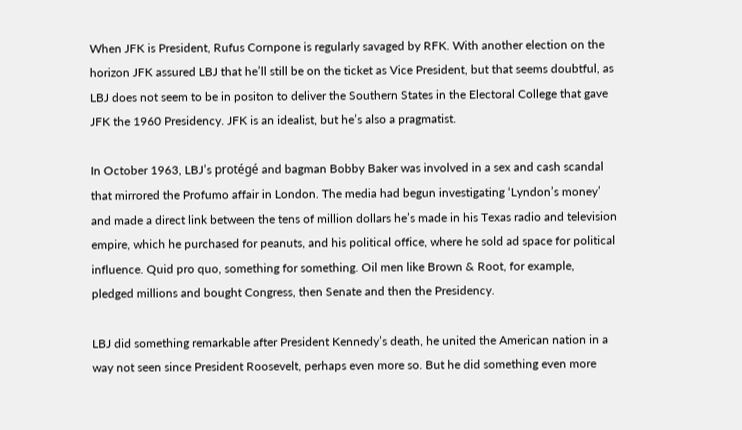When JFK is President, Rufus Cornpone is regularly savaged by RFK. With another election on the horizon JFK assured LBJ that he’ll still be on the ticket as Vice President, but that seems doubtful, as LBJ does not seem to be in positon to deliver the Southern States in the Electoral College that gave JFK the 1960 Presidency. JFK is an idealist, but he’s also a pragmatist.

In October 1963, LBJ’s protégé and bagman Bobby Baker was involved in a sex and cash scandal that mirrored the Profumo affair in London. The media had begun investigating ‘Lyndon’s money’ and made a direct link between the tens of million dollars he’s made in his Texas radio and television empire, which he purchased for peanuts, and his political office, where he sold ad space for political influence. Quid pro quo, something for something. Oil men like Brown & Root, for example, pledged millions and bought Congress, then Senate and then the Presidency.

LBJ did something remarkable after President Kennedy’s death, he united the American nation in a way not seen since President Roosevelt, perhaps even more so. But he did something even more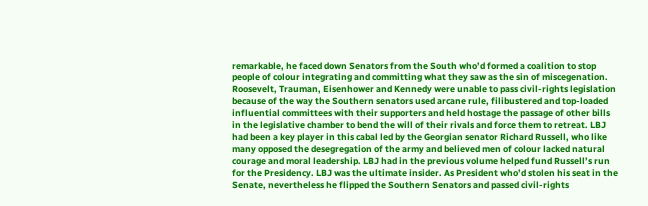remarkable, he faced down Senators from the South who’d formed a coalition to stop people of colour integrating and committing what they saw as the sin of miscegenation. Roosevelt, Trauman, Eisenhower and Kennedy were unable to pass civil-rights legislation because of the way the Southern senators used arcane rule, filibustered and top-loaded influential committees with their supporters and held hostage the passage of other bills in the legislative chamber to bend the will of their rivals and force them to retreat. LBJ had been a key player in this cabal led by the Georgian senator Richard Russell, who like many opposed the desegregation of the army and believed men of colour lacked natural courage and moral leadership. LBJ had in the previous volume helped fund Russell’s run for the Presidency. LBJ was the ultimate insider. As President who’d stolen his seat in the Senate, nevertheless he flipped the Southern Senators and passed civil-rights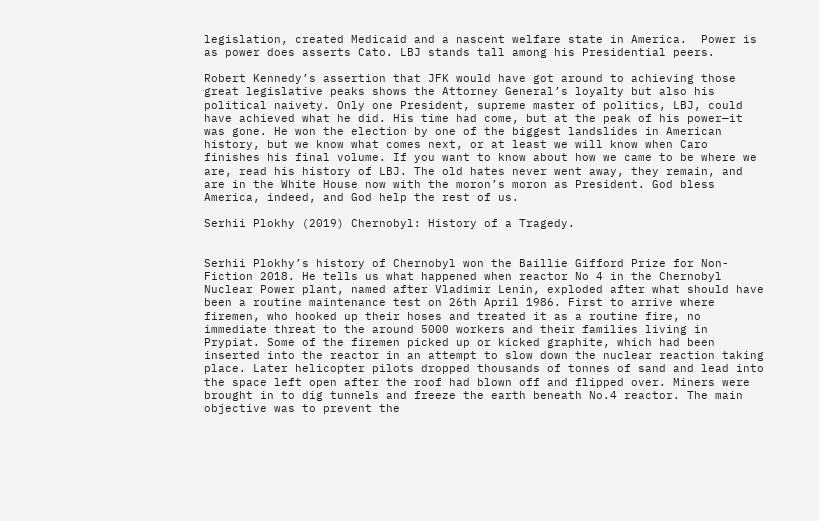legislation, created Medicaid and a nascent welfare state in America.  Power is as power does asserts Cato. LBJ stands tall among his Presidential peers.

Robert Kennedy’s assertion that JFK would have got around to achieving those great legislative peaks shows the Attorney General’s loyalty but also his political naivety. Only one President, supreme master of politics, LBJ, could have achieved what he did. His time had come, but at the peak of his power—it was gone. He won the election by one of the biggest landslides in American history, but we know what comes next, or at least we will know when Caro finishes his final volume. If you want to know about how we came to be where we are, read his history of LBJ. The old hates never went away, they remain, and are in the White House now with the moron’s moron as President. God bless America, indeed, and God help the rest of us.

Serhii Plokhy (2019) Chernobyl: History of a Tragedy.


Serhii Plokhy’s history of Chernobyl won the Baillie Gifford Prize for Non-Fiction 2018. He tells us what happened when reactor No 4 in the Chernobyl Nuclear Power plant, named after Vladimir Lenin, exploded after what should have been a routine maintenance test on 26th April 1986. First to arrive where firemen, who hooked up their hoses and treated it as a routine fire, no immediate threat to the around 5000 workers and their families living in Prypiat. Some of the firemen picked up or kicked graphite, which had been inserted into the reactor in an attempt to slow down the nuclear reaction taking place. Later helicopter pilots dropped thousands of tonnes of sand and lead into the space left open after the roof had blown off and flipped over. Miners were brought in to dig tunnels and freeze the earth beneath No.4 reactor. The main objective was to prevent the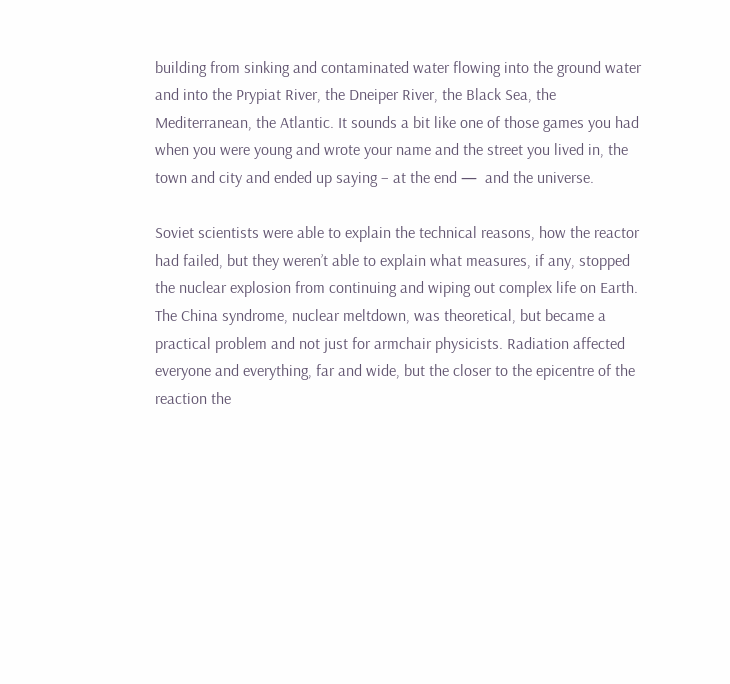building from sinking and contaminated water flowing into the ground water and into the Prypiat River, the Dneiper River, the Black Sea, the Mediterranean, the Atlantic. It sounds a bit like one of those games you had when you were young and wrote your name and the street you lived in, the town and city and ended up saying – at the end —  and the universe.

Soviet scientists were able to explain the technical reasons, how the reactor had failed, but they weren’t able to explain what measures, if any, stopped the nuclear explosion from continuing and wiping out complex life on Earth. The China syndrome, nuclear meltdown, was theoretical, but became a practical problem and not just for armchair physicists. Radiation affected everyone and everything, far and wide, but the closer to the epicentre of the reaction the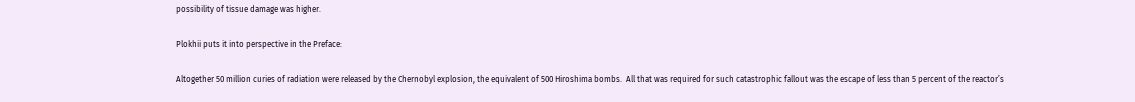possibility of tissue damage was higher.

Plokhii puts it into perspective in the Preface:

Altogether 50 million curies of radiation were released by the Chernobyl explosion, the equivalent of 500 Hiroshima bombs.  All that was required for such catastrophic fallout was the escape of less than 5 percent of the reactor’s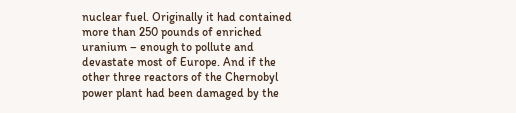nuclear fuel. Originally it had contained more than 250 pounds of enriched uranium – enough to pollute and devastate most of Europe. And if the other three reactors of the Chernobyl power plant had been damaged by the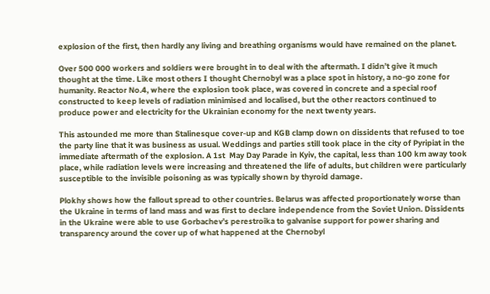explosion of the first, then hardly any living and breathing organisms would have remained on the planet.

Over 500 000 workers and soldiers were brought in to deal with the aftermath. I didn’t give it much thought at the time. Like most others I thought Chernobyl was a place spot in history, a no-go zone for humanity. Reactor No.4, where the explosion took place, was covered in concrete and a special roof constructed to keep levels of radiation minimised and localised, but the other reactors continued to produce power and electricity for the Ukrainian economy for the next twenty years.

This astounded me more than Stalinesque cover-up and KGB clamp down on dissidents that refused to toe the party line that it was business as usual. Weddings and parties still took place in the city of Pyripiat in the immediate aftermath of the explosion. A 1st  May Day Parade in Kyiv, the capital, less than 100 km away took place, while radiation levels were increasing and threatened the life of adults, but children were particularly susceptible to the invisible poisoning as was typically shown by thyroid damage.

Plokhy shows how the fallout spread to other countries. Belarus was affected proportionately worse than the Ukraine in terms of land mass and was first to declare independence from the Soviet Union. Dissidents in the Ukraine were able to use Gorbachev’s perestroika to galvanise support for power sharing and transparency around the cover up of what happened at the Chernobyl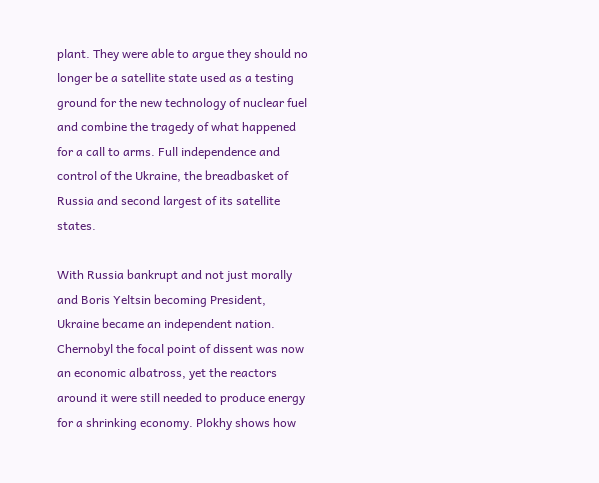plant. They were able to argue they should no longer be a satellite state used as a testing ground for the new technology of nuclear fuel and combine the tragedy of what happened for a call to arms. Full independence and control of the Ukraine, the breadbasket of Russia and second largest of its satellite states.

With Russia bankrupt and not just morally and Boris Yeltsin becoming President, Ukraine became an independent nation. Chernobyl the focal point of dissent was now an economic albatross, yet the reactors around it were still needed to produce energy for a shrinking economy. Plokhy shows how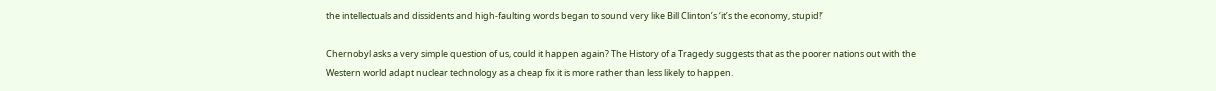the intellectuals and dissidents and high-faulting words began to sound very like Bill Clinton’s ‘it’s the economy, stupid!’

Chernobyl asks a very simple question of us, could it happen again? The History of a Tragedy suggests that as the poorer nations out with the Western world adapt nuclear technology as a cheap fix it is more rather than less likely to happen.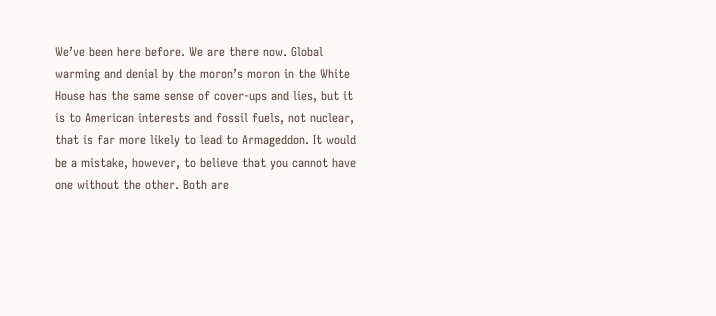We’ve been here before. We are there now. Global warming and denial by the moron’s moron in the White House has the same sense of cover-ups and lies, but it is to American interests and fossil fuels, not nuclear, that is far more likely to lead to Armageddon. It would be a mistake, however, to believe that you cannot have one without the other. Both are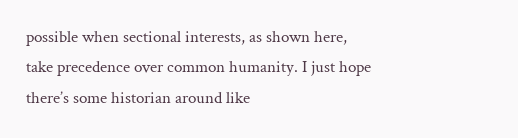possible when sectional interests, as shown here, take precedence over common humanity. I just hope there’s some historian around like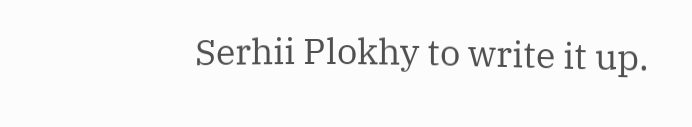Serhii Plokhy to write it up.